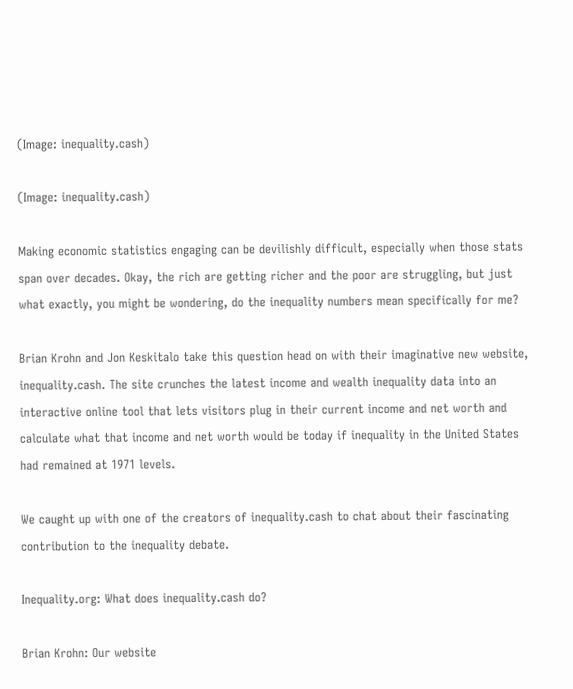(Image: inequality.cash)

(Image: inequality.cash)

Making economic statistics engaging can be devilishly difficult, especially when those stats span over decades. Okay, the rich are getting richer and the poor are struggling, but just what exactly, you might be wondering, do the inequality numbers mean specifically for me?

Brian Krohn and Jon Keskitalo take this question head on with their imaginative new website, inequality.cash. The site crunches the latest income and wealth inequality data into an interactive online tool that lets visitors plug in their current income and net worth and calculate what that income and net worth would be today if inequality in the United States had remained at 1971 levels.

We caught up with one of the creators of inequality.cash to chat about their fascinating contribution to the inequality debate.

Inequality.org: What does inequality.cash do?

Brian Krohn: Our website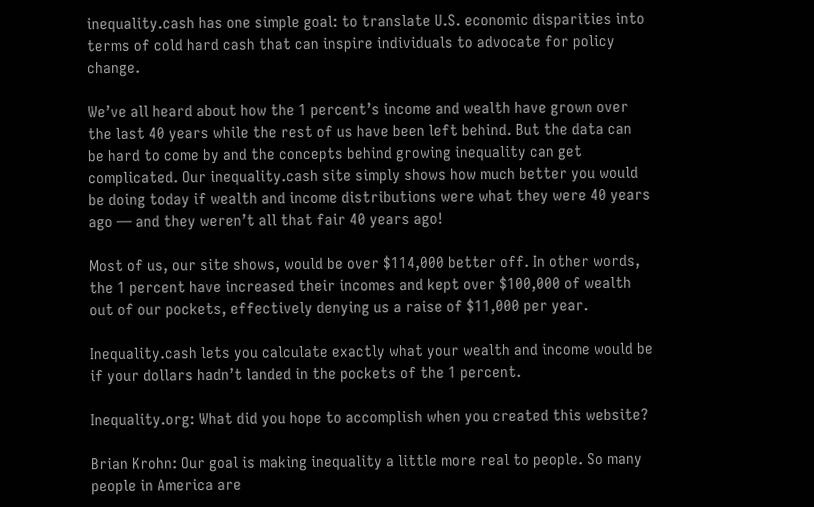inequality.cash has one simple goal: to translate U.S. economic disparities into terms of cold hard cash that can inspire individuals to advocate for policy change.

We’ve all heard about how the 1 percent’s income and wealth have grown over the last 40 years while the rest of us have been left behind. But the data can be hard to come by and the concepts behind growing inequality can get complicated. Our inequality.cash site simply shows how much better you would be doing today if wealth and income distributions were what they were 40 years ago — and they weren’t all that fair 40 years ago!

Most of us, our site shows, would be over $114,000 better off. In other words, the 1 percent have increased their incomes and kept over $100,000 of wealth out of our pockets, effectively denying us a raise of $11,000 per year.

Inequality.cash lets you calculate exactly what your wealth and income would be if your dollars hadn’t landed in the pockets of the 1 percent.

Inequality.org: What did you hope to accomplish when you created this website?

Brian Krohn: Our goal is making inequality a little more real to people. So many people in America are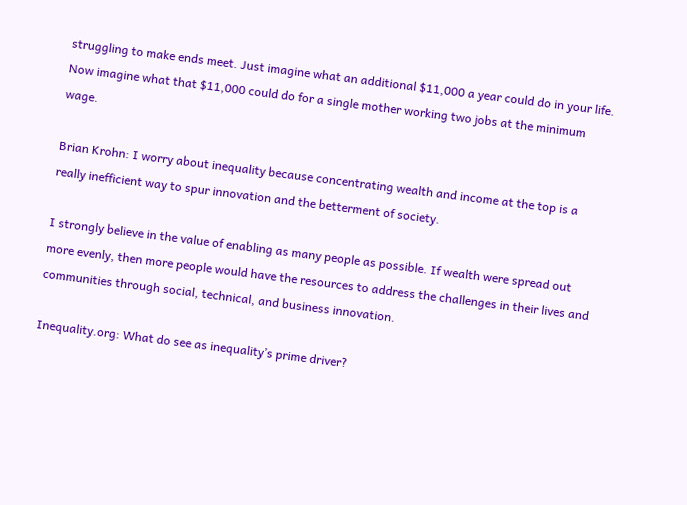struggling to make ends meet. Just imagine what an additional $11,000 a year could do in your life. Now imagine what that $11,000 could do for a single mother working two jobs at the minimum wage.

Brian Krohn: I worry about inequality because concentrating wealth and income at the top is a really inefficient way to spur innovation and the betterment of society.

I strongly believe in the value of enabling as many people as possible. If wealth were spread out more evenly, then more people would have the resources to address the challenges in their lives and communities through social, technical, and business innovation.

Inequality.org: What do see as inequality’s prime driver?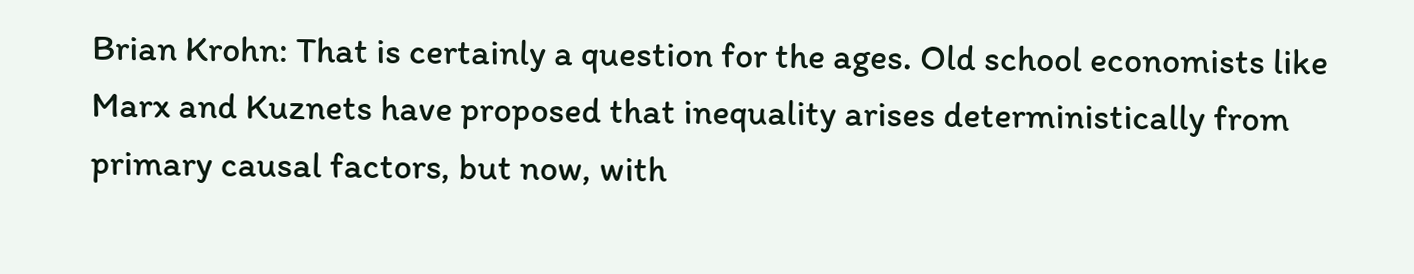Brian Krohn: That is certainly a question for the ages. Old school economists like Marx and Kuznets have proposed that inequality arises deterministically from primary causal factors, but now, with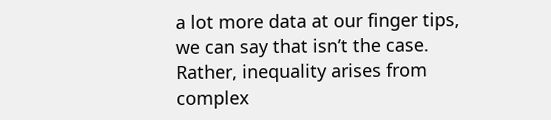a lot more data at our finger tips, we can say that isn’t the case. Rather, inequality arises from complex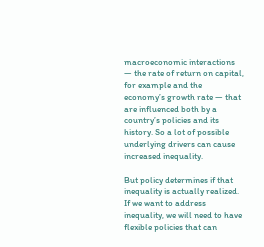macroeconomic interactions — the rate of return on capital, for example and the economy’s growth rate — that are influenced both by a country’s policies and its history. So a lot of possible underlying drivers can cause increased inequality.

But policy determines if that inequality is actually realized. If we want to address inequality, we will need to have flexible policies that can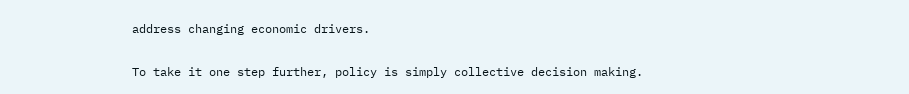address changing economic drivers.

To take it one step further, policy is simply collective decision making.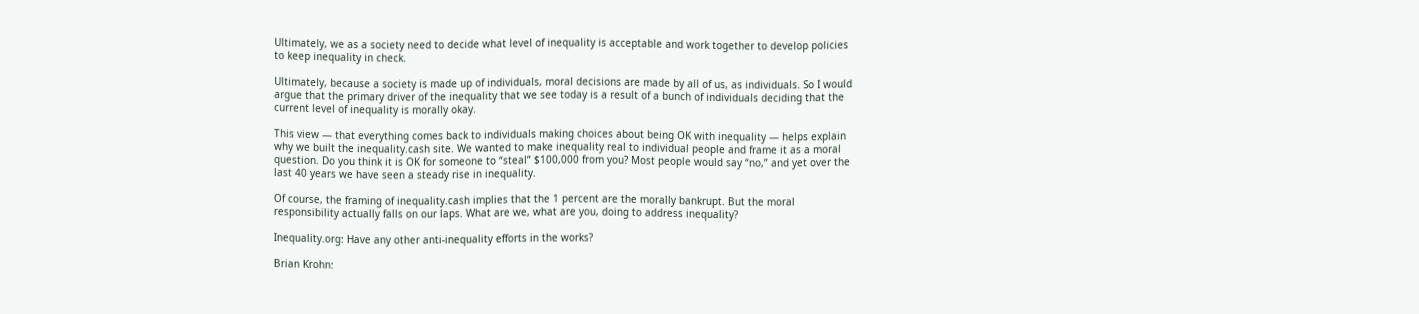Ultimately, we as a society need to decide what level of inequality is acceptable and work together to develop policies to keep inequality in check.

Ultimately, because a society is made up of individuals, moral decisions are made by all of us, as individuals. So I would argue that the primary driver of the inequality that we see today is a result of a bunch of individuals deciding that the current level of inequality is morally okay.

This view — that everything comes back to individuals making choices about being OK with inequality — helps explain why we built the inequality.cash site. We wanted to make inequality real to individual people and frame it as a moral question. Do you think it is OK for someone to “steal” $100,000 from you? Most people would say “no,” and yet over the last 40 years we have seen a steady rise in inequality.

Of course, the framing of inequality.cash implies that the 1 percent are the morally bankrupt. But the moral responsibility actually falls on our laps. What are we, what are you, doing to address inequality?

Inequality.org: Have any other anti-inequality efforts in the works?

Brian Krohn: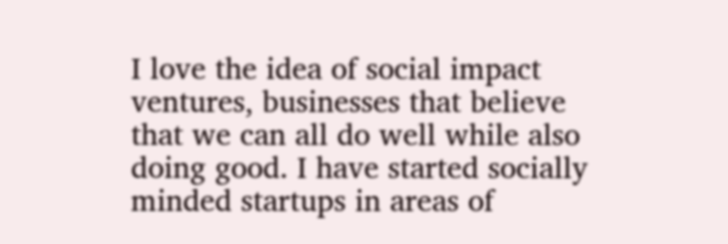I love the idea of social impact ventures, businesses that believe that we can all do well while also doing good. I have started socially minded startups in areas of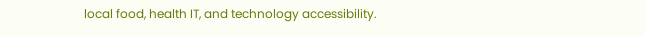local food, health IT, and technology accessibility.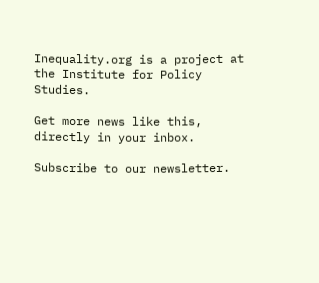Inequality.org is a project at the Institute for Policy Studies.

Get more news like this, directly in your inbox.

Subscribe to our newsletter.